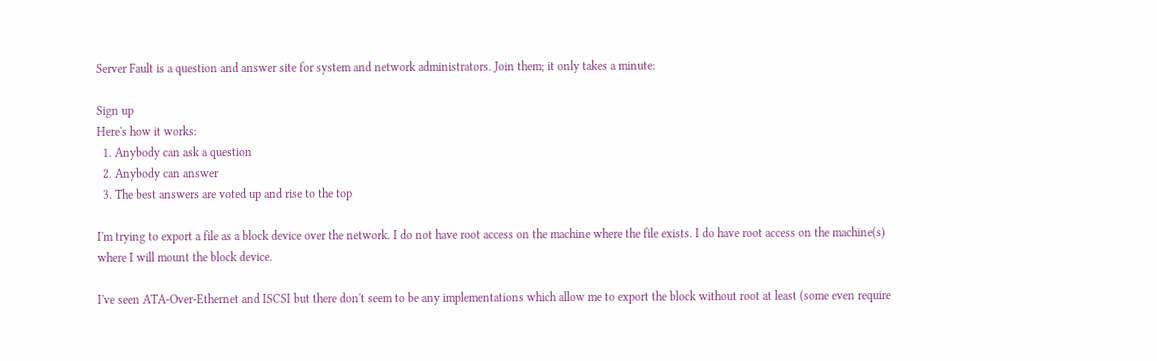Server Fault is a question and answer site for system and network administrators. Join them; it only takes a minute:

Sign up
Here's how it works:
  1. Anybody can ask a question
  2. Anybody can answer
  3. The best answers are voted up and rise to the top

I'm trying to export a file as a block device over the network. I do not have root access on the machine where the file exists. I do have root access on the machine(s) where I will mount the block device.

I've seen ATA-Over-Ethernet and ISCSI but there don't seem to be any implementations which allow me to export the block without root at least (some even require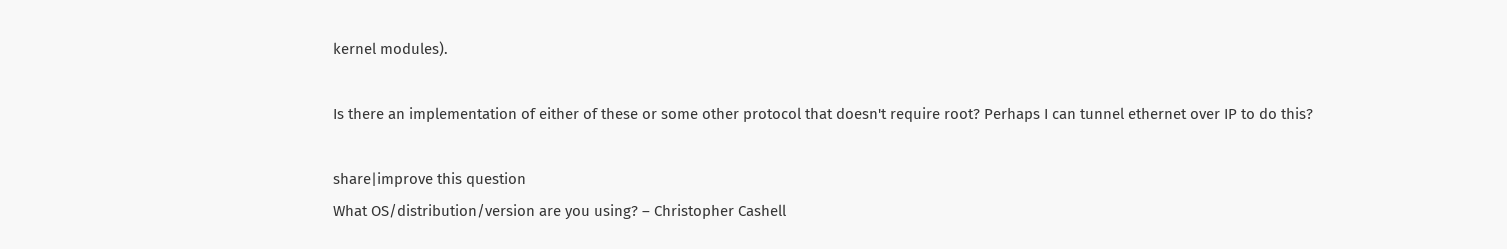kernel modules).

Is there an implementation of either of these or some other protocol that doesn't require root? Perhaps I can tunnel ethernet over IP to do this?

share|improve this question
What OS/distribution/version are you using? – Christopher Cashell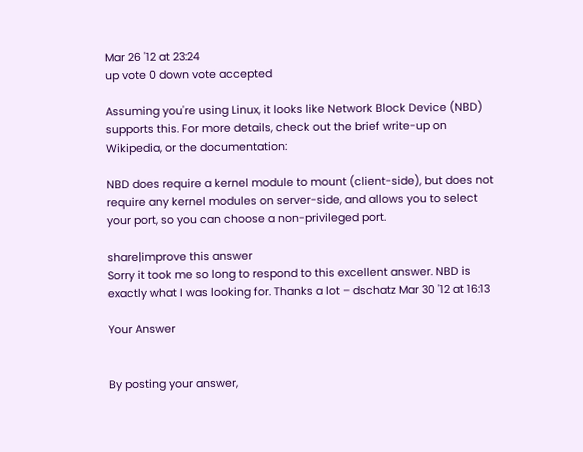Mar 26 '12 at 23:24
up vote 0 down vote accepted

Assuming you're using Linux, it looks like Network Block Device (NBD) supports this. For more details, check out the brief write-up on Wikipedia, or the documentation:

NBD does require a kernel module to mount (client-side), but does not require any kernel modules on server-side, and allows you to select your port, so you can choose a non-privileged port.

share|improve this answer
Sorry it took me so long to respond to this excellent answer. NBD is exactly what I was looking for. Thanks a lot – dschatz Mar 30 '12 at 16:13

Your Answer


By posting your answer,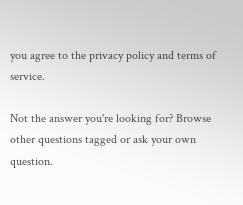you agree to the privacy policy and terms of service.

Not the answer you're looking for? Browse other questions tagged or ask your own question.